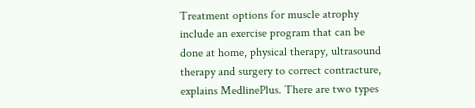Treatment options for muscle atrophy include an exercise program that can be done at home, physical therapy, ultrasound therapy and surgery to correct contracture, explains MedlinePlus. There are two types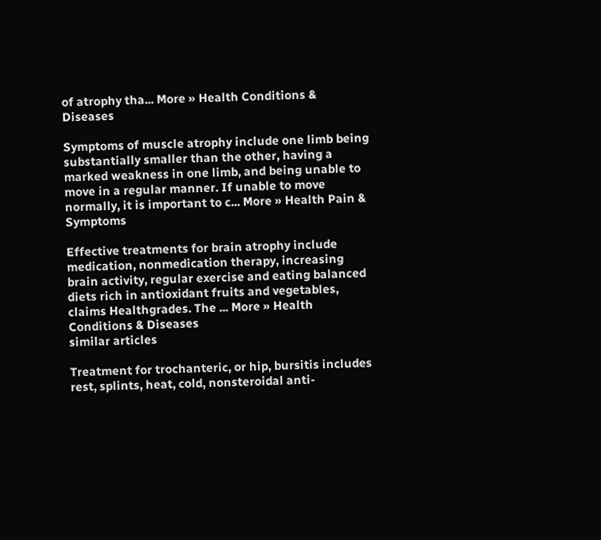of atrophy tha... More » Health Conditions & Diseases

Symptoms of muscle atrophy include one limb being substantially smaller than the other, having a marked weakness in one limb, and being unable to move in a regular manner. If unable to move normally, it is important to c... More » Health Pain & Symptoms

Effective treatments for brain atrophy include medication, nonmedication therapy, increasing brain activity, regular exercise and eating balanced diets rich in antioxidant fruits and vegetables, claims Healthgrades. The ... More » Health Conditions & Diseases
similar articles

Treatment for trochanteric, or hip, bursitis includes rest, splints, heat, cold, nonsteroidal anti-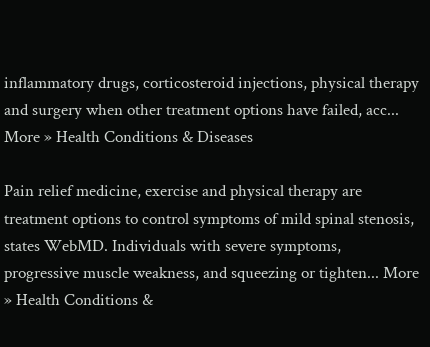inflammatory drugs, corticosteroid injections, physical therapy and surgery when other treatment options have failed, acc... More » Health Conditions & Diseases

Pain relief medicine, exercise and physical therapy are treatment options to control symptoms of mild spinal stenosis, states WebMD. Individuals with severe symptoms, progressive muscle weakness, and squeezing or tighten... More » Health Conditions &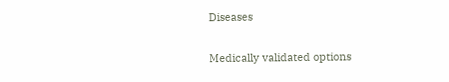Diseases

Medically validated options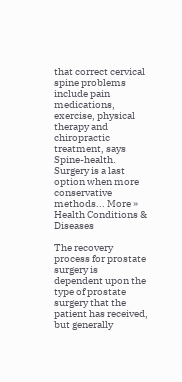that correct cervical spine problems include pain medications, exercise, physical therapy and chiropractic treatment, says Spine-health. Surgery is a last option when more conservative methods... More » Health Conditions & Diseases

The recovery process for prostate surgery is dependent upon the type of prostate surgery that the patient has received, but generally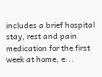includes a brief hospital stay, rest and pain medication for the first week at home, e...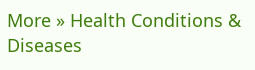More » Health Conditions & Diseases